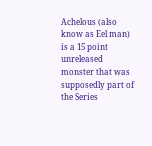Achelous (also know as Eel man) is a 15 point unreleased monster that was supposedly part of the Series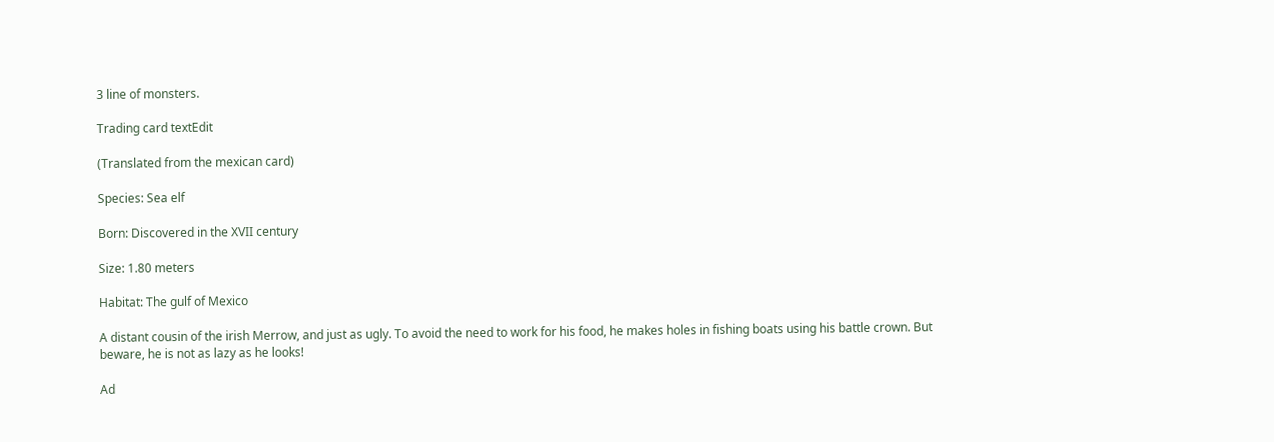3 line of monsters.

Trading card textEdit

(Translated from the mexican card)

Species: Sea elf

Born: Discovered in the XVII century

Size: 1.80 meters

Habitat: The gulf of Mexico

A distant cousin of the irish Merrow, and just as ugly. To avoid the need to work for his food, he makes holes in fishing boats using his battle crown. But beware, he is not as lazy as he looks!

Ad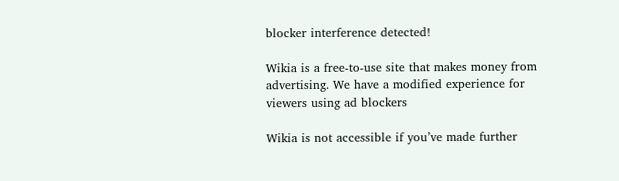blocker interference detected!

Wikia is a free-to-use site that makes money from advertising. We have a modified experience for viewers using ad blockers

Wikia is not accessible if you’ve made further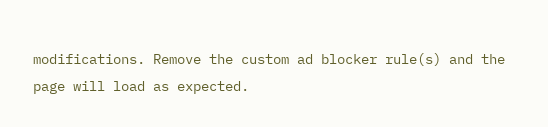modifications. Remove the custom ad blocker rule(s) and the page will load as expected.